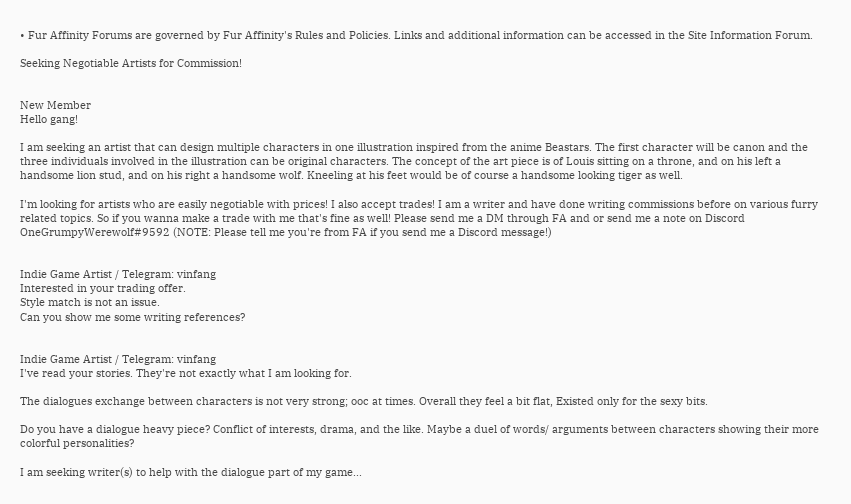• Fur Affinity Forums are governed by Fur Affinity's Rules and Policies. Links and additional information can be accessed in the Site Information Forum.

Seeking Negotiable Artists for Commission!


New Member
Hello gang!

I am seeking an artist that can design multiple characters in one illustration inspired from the anime Beastars. The first character will be canon and the three individuals involved in the illustration can be original characters. The concept of the art piece is of Louis sitting on a throne, and on his left a handsome lion stud, and on his right a handsome wolf. Kneeling at his feet would be of course a handsome looking tiger as well.

I'm looking for artists who are easily negotiable with prices! I also accept trades! I am a writer and have done writing commissions before on various furry related topics. So if you wanna make a trade with me that's fine as well! Please send me a DM through FA and or send me a note on Discord OneGrumpyWerewolf#9592 (NOTE: Please tell me you're from FA if you send me a Discord message!)


Indie Game Artist / Telegram: vinfang
Interested in your trading offer.
Style match is not an issue.
Can you show me some writing references?


Indie Game Artist / Telegram: vinfang
I've read your stories. They're not exactly what I am looking for.

The dialogues exchange between characters is not very strong; ooc at times. Overall they feel a bit flat, Existed only for the sexy bits.

Do you have a dialogue heavy piece? Conflict of interests, drama, and the like. Maybe a duel of words/ arguments between characters showing their more colorful personalities?

I am seeking writer(s) to help with the dialogue part of my game...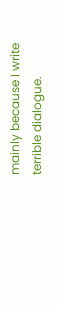mainly because I write terrible dialogue.